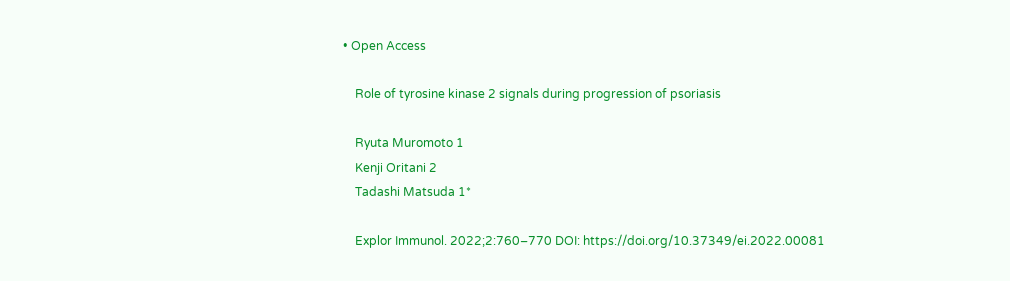• Open Access

    Role of tyrosine kinase 2 signals during progression of psoriasis

    Ryuta Muromoto 1
    Kenji Oritani 2
    Tadashi Matsuda 1*

    Explor Immunol. 2022;2:760–770 DOI: https://doi.org/10.37349/ei.2022.00081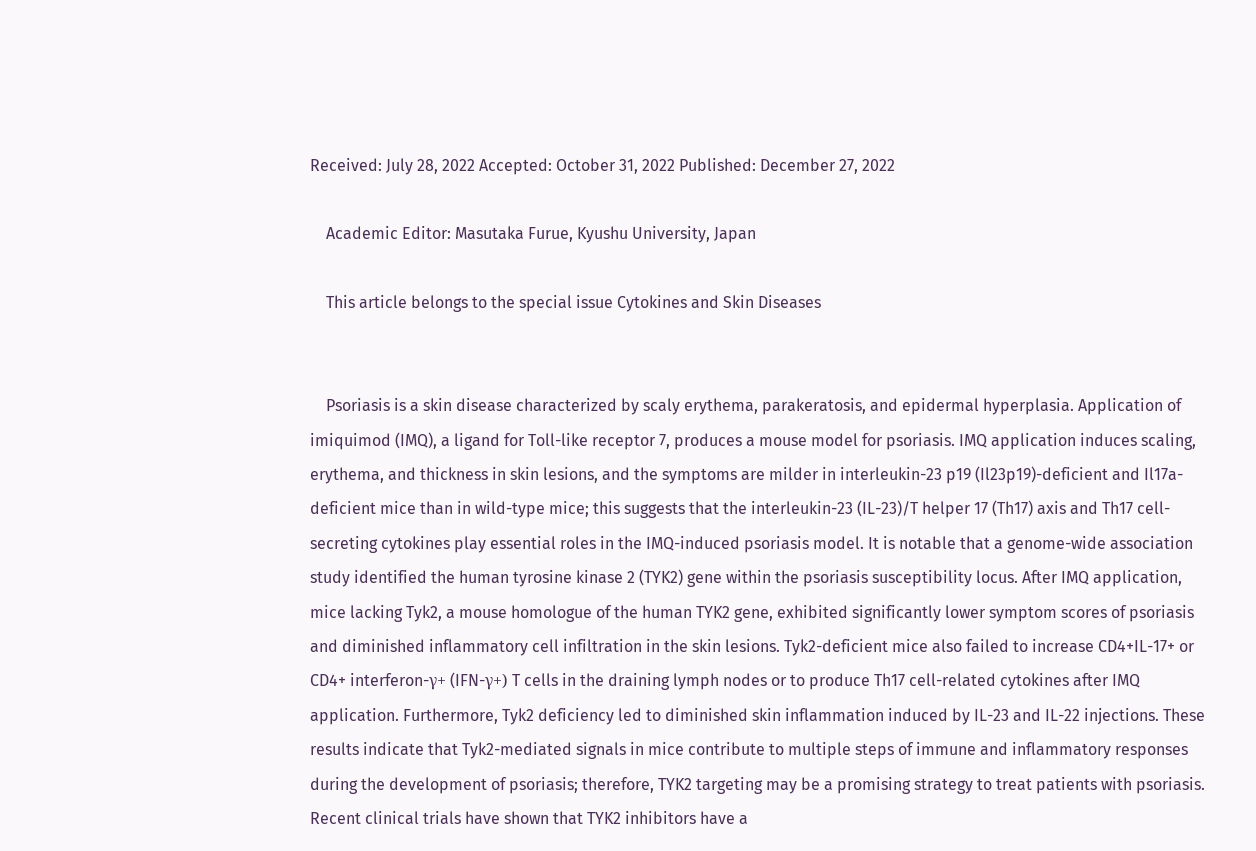Received: July 28, 2022 Accepted: October 31, 2022 Published: December 27, 2022

    Academic Editor: Masutaka Furue, Kyushu University, Japan

    This article belongs to the special issue Cytokines and Skin Diseases


    Psoriasis is a skin disease characterized by scaly erythema, parakeratosis, and epidermal hyperplasia. Application of imiquimod (IMQ), a ligand for Toll-like receptor 7, produces a mouse model for psoriasis. IMQ application induces scaling, erythema, and thickness in skin lesions, and the symptoms are milder in interleukin-23 p19 (Il23p19)-deficient and Il17a-deficient mice than in wild-type mice; this suggests that the interleukin-23 (IL-23)/T helper 17 (Th17) axis and Th17 cell-secreting cytokines play essential roles in the IMQ-induced psoriasis model. It is notable that a genome-wide association study identified the human tyrosine kinase 2 (TYK2) gene within the psoriasis susceptibility locus. After IMQ application, mice lacking Tyk2, a mouse homologue of the human TYK2 gene, exhibited significantly lower symptom scores of psoriasis and diminished inflammatory cell infiltration in the skin lesions. Tyk2-deficient mice also failed to increase CD4+IL-17+ or CD4+ interferon-γ+ (IFN-γ+) T cells in the draining lymph nodes or to produce Th17 cell-related cytokines after IMQ application. Furthermore, Tyk2 deficiency led to diminished skin inflammation induced by IL-23 and IL-22 injections. These results indicate that Tyk2-mediated signals in mice contribute to multiple steps of immune and inflammatory responses during the development of psoriasis; therefore, TYK2 targeting may be a promising strategy to treat patients with psoriasis. Recent clinical trials have shown that TYK2 inhibitors have a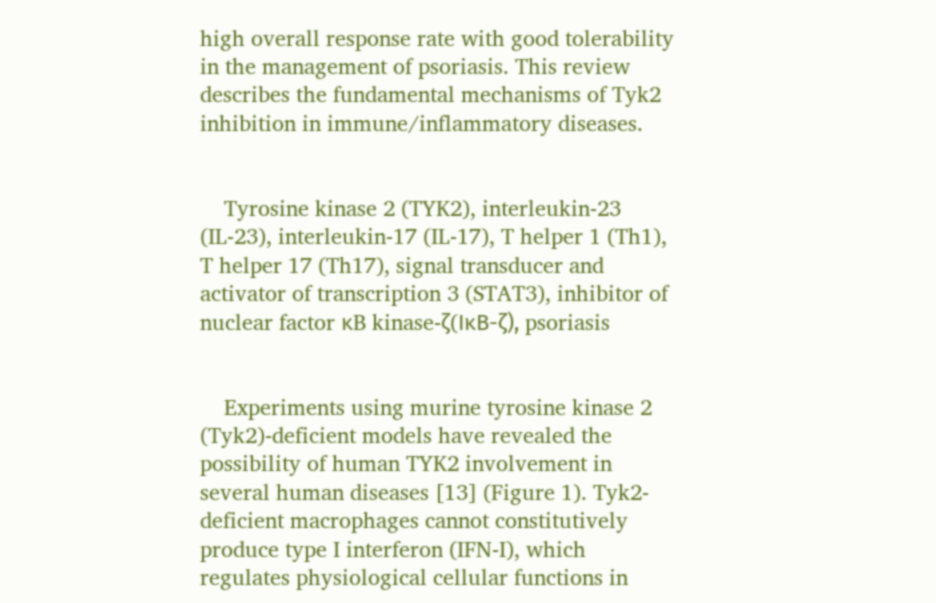high overall response rate with good tolerability in the management of psoriasis. This review describes the fundamental mechanisms of Tyk2 inhibition in immune/inflammatory diseases.


    Tyrosine kinase 2 (TYK2), interleukin-23 (IL-23), interleukin-17 (IL-17), T helper 1 (Th1), T helper 17 (Th17), signal transducer and activator of transcription 3 (STAT3), inhibitor of nuclear factor κB kinase-ζ(IκB-ζ), psoriasis


    Experiments using murine tyrosine kinase 2 (Tyk2)-deficient models have revealed the possibility of human TYK2 involvement in several human diseases [13] (Figure 1). Tyk2-deficient macrophages cannot constitutively produce type I interferon (IFN-I), which regulates physiological cellular functions in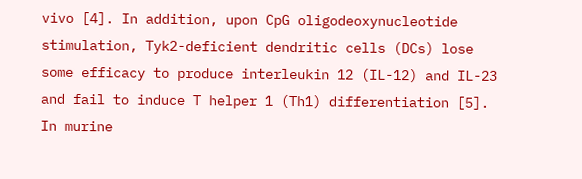vivo [4]. In addition, upon CpG oligodeoxynucleotide stimulation, Tyk2-deficient dendritic cells (DCs) lose some efficacy to produce interleukin 12 (IL-12) and IL-23 and fail to induce T helper 1 (Th1) differentiation [5]. In murine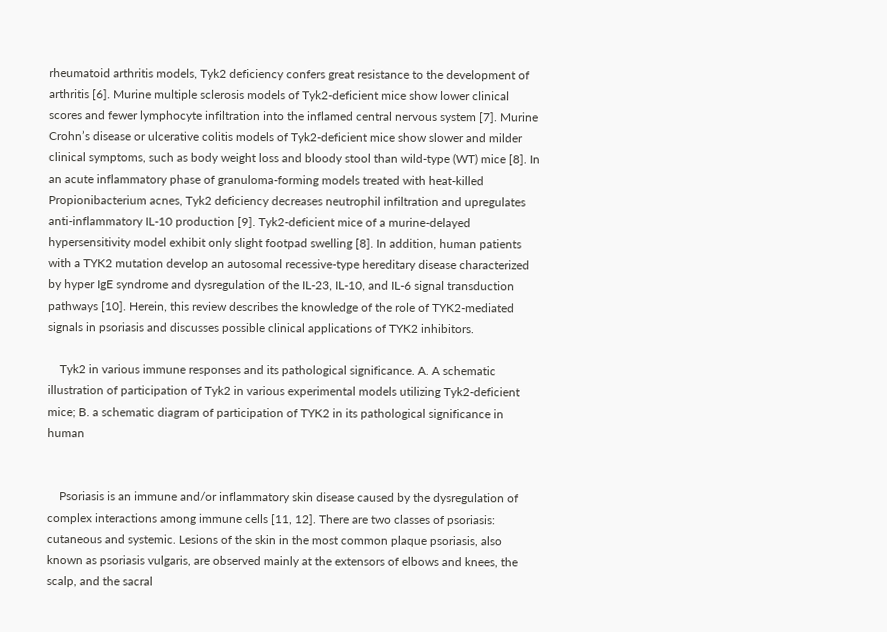rheumatoid arthritis models, Tyk2 deficiency confers great resistance to the development of arthritis [6]. Murine multiple sclerosis models of Tyk2-deficient mice show lower clinical scores and fewer lymphocyte infiltration into the inflamed central nervous system [7]. Murine Crohn’s disease or ulcerative colitis models of Tyk2-deficient mice show slower and milder clinical symptoms, such as body weight loss and bloody stool than wild-type (WT) mice [8]. In an acute inflammatory phase of granuloma-forming models treated with heat-killed Propionibacterium acnes, Tyk2 deficiency decreases neutrophil infiltration and upregulates anti-inflammatory IL-10 production [9]. Tyk2-deficient mice of a murine-delayed hypersensitivity model exhibit only slight footpad swelling [8]. In addition, human patients with a TYK2 mutation develop an autosomal recessive-type hereditary disease characterized by hyper IgE syndrome and dysregulation of the IL-23, IL-10, and IL-6 signal transduction pathways [10]. Herein, this review describes the knowledge of the role of TYK2-mediated signals in psoriasis and discusses possible clinical applications of TYK2 inhibitors.

    Tyk2 in various immune responses and its pathological significance. A. A schematic illustration of participation of Tyk2 in various experimental models utilizing Tyk2-deficient mice; B. a schematic diagram of participation of TYK2 in its pathological significance in human


    Psoriasis is an immune and/or inflammatory skin disease caused by the dysregulation of complex interactions among immune cells [11, 12]. There are two classes of psoriasis: cutaneous and systemic. Lesions of the skin in the most common plaque psoriasis, also known as psoriasis vulgaris, are observed mainly at the extensors of elbows and knees, the scalp, and the sacral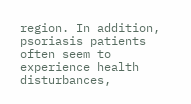region. In addition, psoriasis patients often seem to experience health disturbances,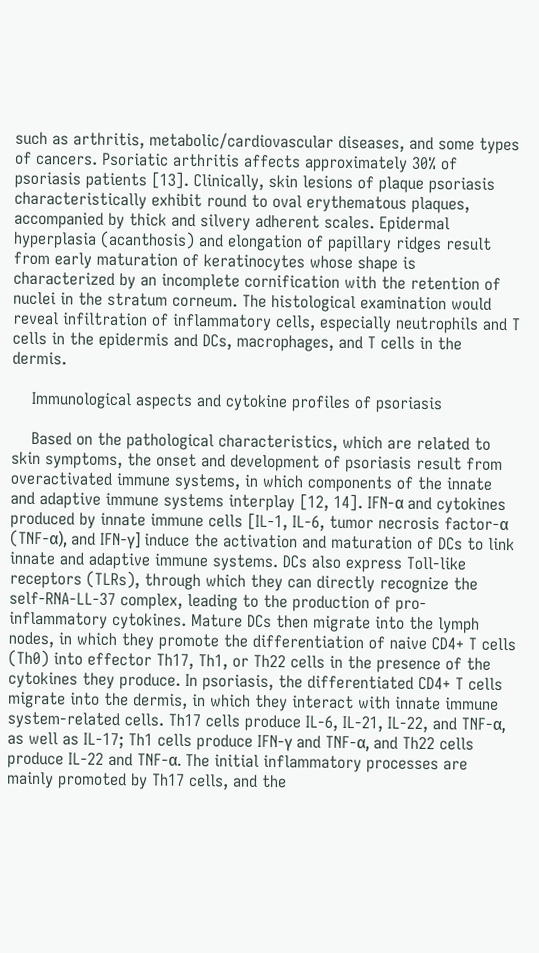such as arthritis, metabolic/cardiovascular diseases, and some types of cancers. Psoriatic arthritis affects approximately 30% of psoriasis patients [13]. Clinically, skin lesions of plaque psoriasis characteristically exhibit round to oval erythematous plaques, accompanied by thick and silvery adherent scales. Epidermal hyperplasia (acanthosis) and elongation of papillary ridges result from early maturation of keratinocytes whose shape is characterized by an incomplete cornification with the retention of nuclei in the stratum corneum. The histological examination would reveal infiltration of inflammatory cells, especially neutrophils and T cells in the epidermis and DCs, macrophages, and T cells in the dermis.

    Immunological aspects and cytokine profiles of psoriasis

    Based on the pathological characteristics, which are related to skin symptoms, the onset and development of psoriasis result from overactivated immune systems, in which components of the innate and adaptive immune systems interplay [12, 14]. IFN-α and cytokines produced by innate immune cells [IL-1, IL-6, tumor necrosis factor-α (TNF-α), and IFN-γ] induce the activation and maturation of DCs to link innate and adaptive immune systems. DCs also express Toll-like receptors (TLRs), through which they can directly recognize the self-RNA-LL-37 complex, leading to the production of pro-inflammatory cytokines. Mature DCs then migrate into the lymph nodes, in which they promote the differentiation of naive CD4+ T cells (Th0) into effector Th17, Th1, or Th22 cells in the presence of the cytokines they produce. In psoriasis, the differentiated CD4+ T cells migrate into the dermis, in which they interact with innate immune system-related cells. Th17 cells produce IL-6, IL-21, IL-22, and TNF-α, as well as IL-17; Th1 cells produce IFN-γ and TNF-α, and Th22 cells produce IL-22 and TNF-α. The initial inflammatory processes are mainly promoted by Th17 cells, and the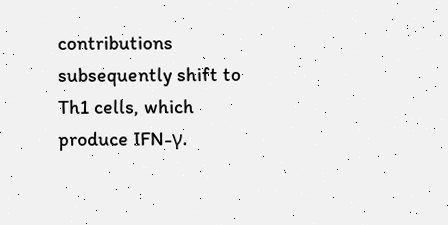contributions subsequently shift to Th1 cells, which produce IFN-γ.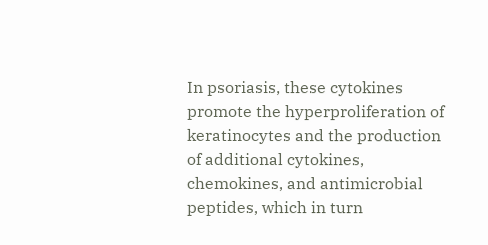In psoriasis, these cytokines promote the hyperproliferation of keratinocytes and the production of additional cytokines, chemokines, and antimicrobial peptides, which in turn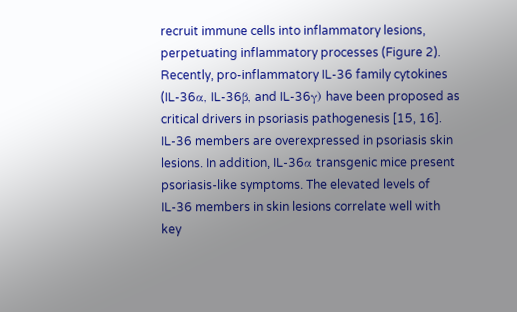recruit immune cells into inflammatory lesions, perpetuating inflammatory processes (Figure 2). Recently, pro-inflammatory IL-36 family cytokines (IL-36α, IL-36β, and IL-36γ) have been proposed as critical drivers in psoriasis pathogenesis [15, 16]. IL-36 members are overexpressed in psoriasis skin lesions. In addition, IL-36α transgenic mice present psoriasis-like symptoms. The elevated levels of IL-36 members in skin lesions correlate well with key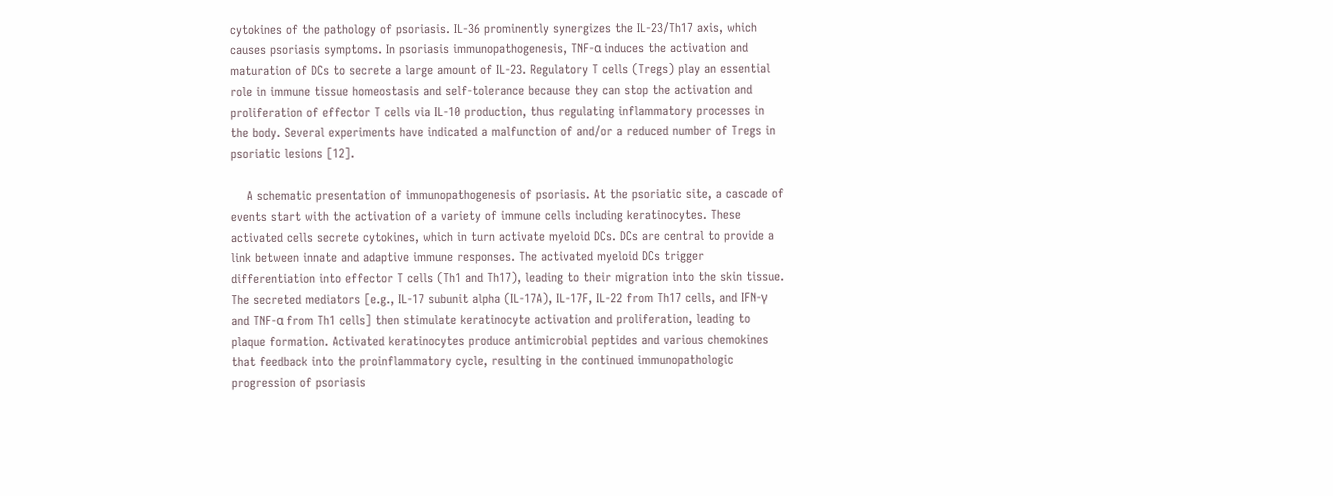cytokines of the pathology of psoriasis. IL-36 prominently synergizes the IL-23/Th17 axis, which causes psoriasis symptoms. In psoriasis immunopathogenesis, TNF-α induces the activation and maturation of DCs to secrete a large amount of IL-23. Regulatory T cells (Tregs) play an essential role in immune tissue homeostasis and self-tolerance because they can stop the activation and proliferation of effector T cells via IL-10 production, thus regulating inflammatory processes in the body. Several experiments have indicated a malfunction of and/or a reduced number of Tregs in psoriatic lesions [12].

    A schematic presentation of immunopathogenesis of psoriasis. At the psoriatic site, a cascade of events start with the activation of a variety of immune cells including keratinocytes. These activated cells secrete cytokines, which in turn activate myeloid DCs. DCs are central to provide a link between innate and adaptive immune responses. The activated myeloid DCs trigger differentiation into effector T cells (Th1 and Th17), leading to their migration into the skin tissue. The secreted mediators [e.g., IL-17 subunit alpha (IL-17A), IL-17F, IL-22 from Th17 cells, and IFN-γ and TNF-α from Th1 cells] then stimulate keratinocyte activation and proliferation, leading to plaque formation. Activated keratinocytes produce antimicrobial peptides and various chemokines that feedback into the proinflammatory cycle, resulting in the continued immunopathologic progression of psoriasis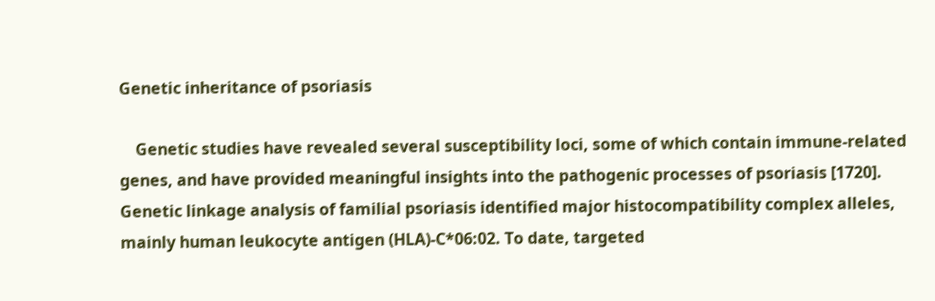Genetic inheritance of psoriasis

    Genetic studies have revealed several susceptibility loci, some of which contain immune-related genes, and have provided meaningful insights into the pathogenic processes of psoriasis [1720]. Genetic linkage analysis of familial psoriasis identified major histocompatibility complex alleles, mainly human leukocyte antigen (HLA)-C*06:02. To date, targeted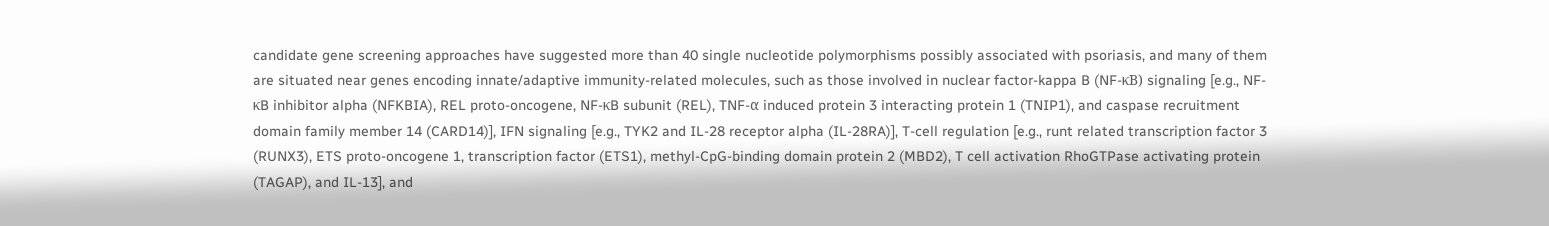candidate gene screening approaches have suggested more than 40 single nucleotide polymorphisms possibly associated with psoriasis, and many of them are situated near genes encoding innate/adaptive immunity-related molecules, such as those involved in nuclear factor-kappa B (NF-κB) signaling [e.g., NF-κB inhibitor alpha (NFKBIA), REL proto-oncogene, NF-κB subunit (REL), TNF-α induced protein 3 interacting protein 1 (TNIP1), and caspase recruitment domain family member 14 (CARD14)], IFN signaling [e.g., TYK2 and IL-28 receptor alpha (IL-28RA)], T-cell regulation [e.g., runt related transcription factor 3 (RUNX3), ETS proto-oncogene 1, transcription factor (ETS1), methyl-CpG-binding domain protein 2 (MBD2), T cell activation RhoGTPase activating protein (TAGAP), and IL-13], and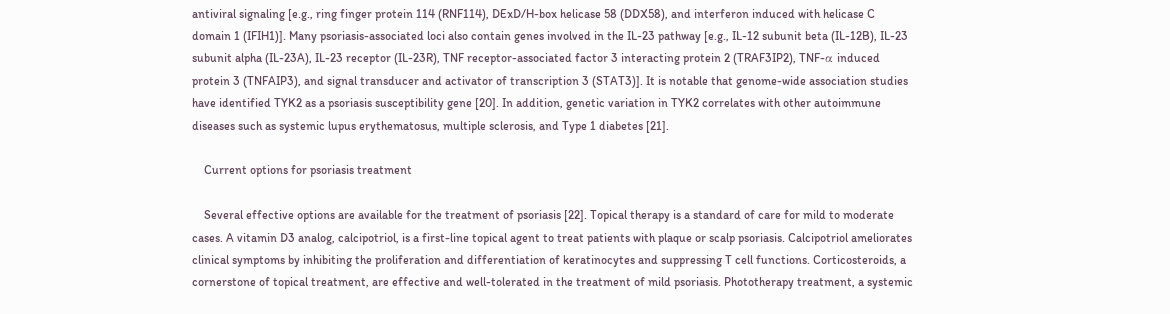antiviral signaling [e.g., ring finger protein 114 (RNF114), DExD/H-box helicase 58 (DDX58), and interferon induced with helicase C domain 1 (IFIH1)]. Many psoriasis-associated loci also contain genes involved in the IL-23 pathway [e.g., IL-12 subunit beta (IL-12B), IL-23 subunit alpha (IL-23A), IL-23 receptor (IL-23R), TNF receptor-associated factor 3 interacting protein 2 (TRAF3IP2), TNF-α induced protein 3 (TNFAIP3), and signal transducer and activator of transcription 3 (STAT3)]. It is notable that genome-wide association studies have identified TYK2 as a psoriasis susceptibility gene [20]. In addition, genetic variation in TYK2 correlates with other autoimmune diseases such as systemic lupus erythematosus, multiple sclerosis, and Type 1 diabetes [21].

    Current options for psoriasis treatment

    Several effective options are available for the treatment of psoriasis [22]. Topical therapy is a standard of care for mild to moderate cases. A vitamin D3 analog, calcipotriol, is a first-line topical agent to treat patients with plaque or scalp psoriasis. Calcipotriol ameliorates clinical symptoms by inhibiting the proliferation and differentiation of keratinocytes and suppressing T cell functions. Corticosteroids, a cornerstone of topical treatment, are effective and well-tolerated in the treatment of mild psoriasis. Phototherapy treatment, a systemic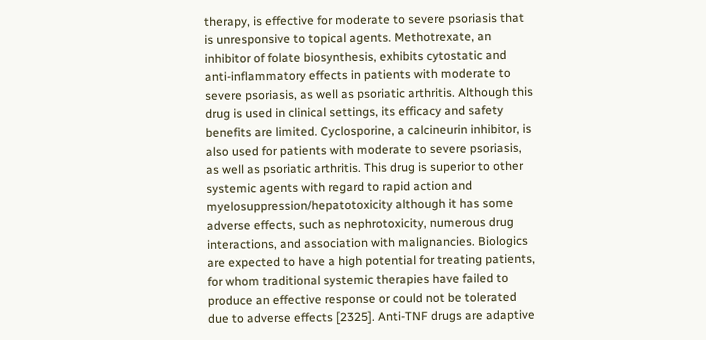therapy, is effective for moderate to severe psoriasis that is unresponsive to topical agents. Methotrexate, an inhibitor of folate biosynthesis, exhibits cytostatic and anti-inflammatory effects in patients with moderate to severe psoriasis, as well as psoriatic arthritis. Although this drug is used in clinical settings, its efficacy and safety benefits are limited. Cyclosporine, a calcineurin inhibitor, is also used for patients with moderate to severe psoriasis, as well as psoriatic arthritis. This drug is superior to other systemic agents with regard to rapid action and myelosuppression/hepatotoxicity although it has some adverse effects, such as nephrotoxicity, numerous drug interactions, and association with malignancies. Biologics are expected to have a high potential for treating patients, for whom traditional systemic therapies have failed to produce an effective response or could not be tolerated due to adverse effects [2325]. Anti-TNF drugs are adaptive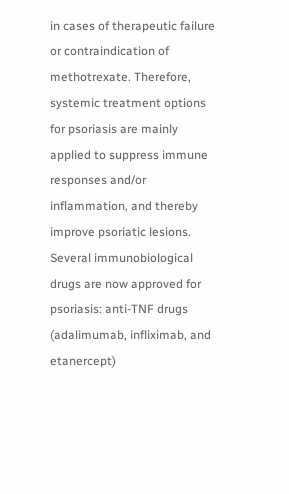in cases of therapeutic failure or contraindication of methotrexate. Therefore, systemic treatment options for psoriasis are mainly applied to suppress immune responses and/or inflammation, and thereby improve psoriatic lesions. Several immunobiological drugs are now approved for psoriasis: anti-TNF drugs (adalimumab, infliximab, and etanercept)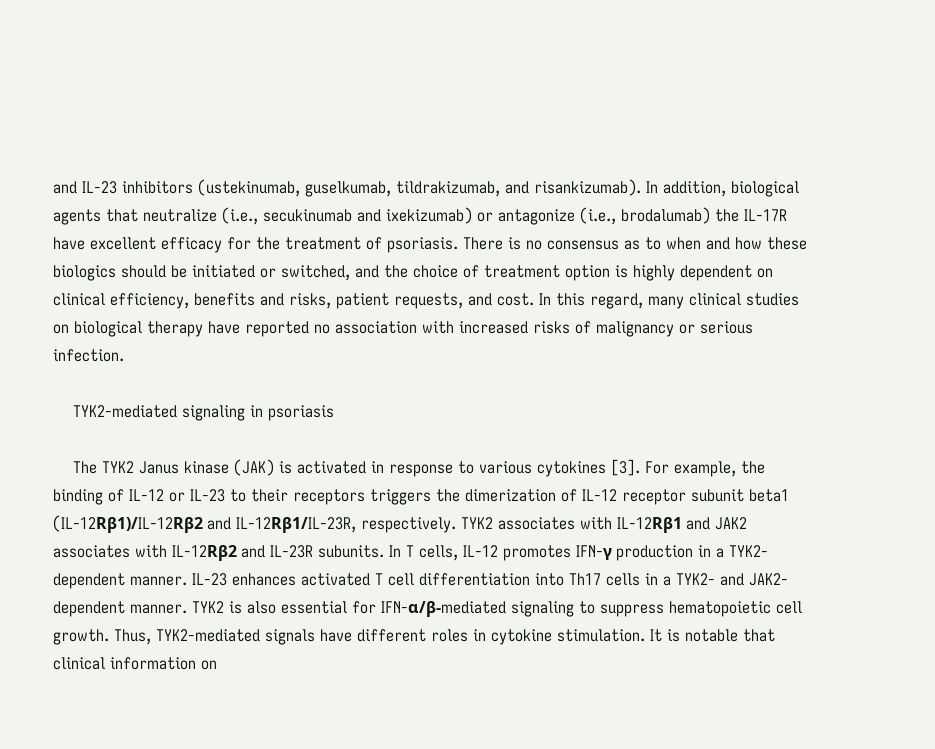and IL-23 inhibitors (ustekinumab, guselkumab, tildrakizumab, and risankizumab). In addition, biological agents that neutralize (i.e., secukinumab and ixekizumab) or antagonize (i.e., brodalumab) the IL-17R have excellent efficacy for the treatment of psoriasis. There is no consensus as to when and how these biologics should be initiated or switched, and the choice of treatment option is highly dependent on clinical efficiency, benefits and risks, patient requests, and cost. In this regard, many clinical studies on biological therapy have reported no association with increased risks of malignancy or serious infection.

    TYK2-mediated signaling in psoriasis

    The TYK2 Janus kinase (JAK) is activated in response to various cytokines [3]. For example, the binding of IL-12 or IL-23 to their receptors triggers the dimerization of IL-12 receptor subunit beta1 (IL-12Rβ1)/IL-12Rβ2 and IL-12Rβ1/IL-23R, respectively. TYK2 associates with IL-12Rβ1 and JAK2 associates with IL-12Rβ2 and IL-23R subunits. In T cells, IL-12 promotes IFN-γ production in a TYK2-dependent manner. IL-23 enhances activated T cell differentiation into Th17 cells in a TYK2- and JAK2-dependent manner. TYK2 is also essential for IFN-α/β-mediated signaling to suppress hematopoietic cell growth. Thus, TYK2-mediated signals have different roles in cytokine stimulation. It is notable that clinical information on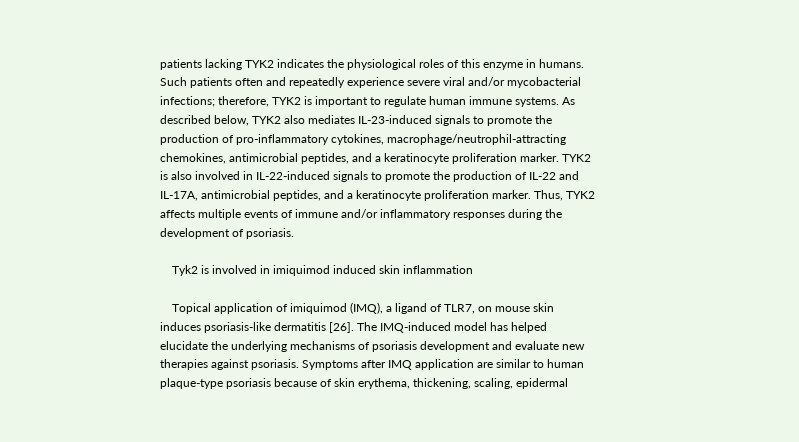patients lacking TYK2 indicates the physiological roles of this enzyme in humans. Such patients often and repeatedly experience severe viral and/or mycobacterial infections; therefore, TYK2 is important to regulate human immune systems. As described below, TYK2 also mediates IL-23-induced signals to promote the production of pro-inflammatory cytokines, macrophage/neutrophil-attracting chemokines, antimicrobial peptides, and a keratinocyte proliferation marker. TYK2 is also involved in IL-22-induced signals to promote the production of IL-22 and IL-17A, antimicrobial peptides, and a keratinocyte proliferation marker. Thus, TYK2 affects multiple events of immune and/or inflammatory responses during the development of psoriasis.

    Tyk2 is involved in imiquimod induced skin inflammation

    Topical application of imiquimod (IMQ), a ligand of TLR7, on mouse skin induces psoriasis-like dermatitis [26]. The IMQ-induced model has helped elucidate the underlying mechanisms of psoriasis development and evaluate new therapies against psoriasis. Symptoms after IMQ application are similar to human plaque-type psoriasis because of skin erythema, thickening, scaling, epidermal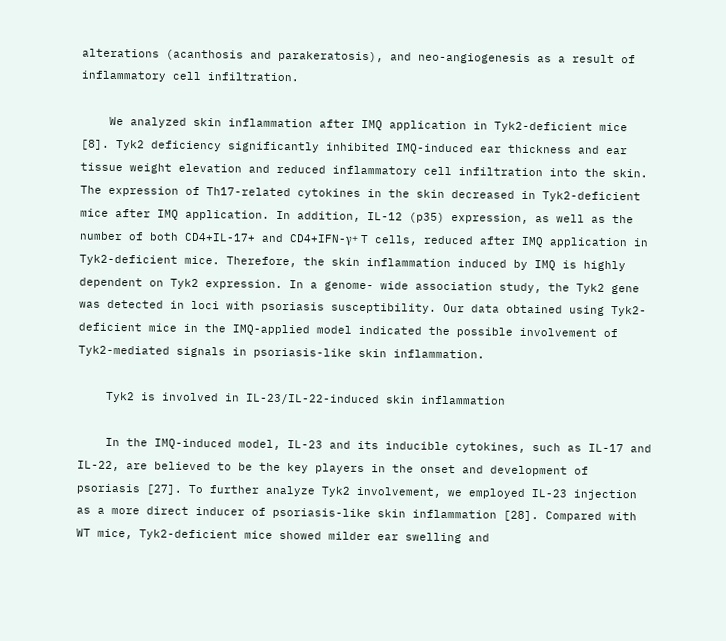alterations (acanthosis and parakeratosis), and neo-angiogenesis as a result of inflammatory cell infiltration.

    We analyzed skin inflammation after IMQ application in Tyk2-deficient mice [8]. Tyk2 deficiency significantly inhibited IMQ-induced ear thickness and ear tissue weight elevation and reduced inflammatory cell infiltration into the skin. The expression of Th17-related cytokines in the skin decreased in Tyk2-deficient mice after IMQ application. In addition, IL-12 (p35) expression, as well as the number of both CD4+IL-17+ and CD4+IFN-γ+ T cells, reduced after IMQ application in Tyk2-deficient mice. Therefore, the skin inflammation induced by IMQ is highly dependent on Tyk2 expression. In a genome- wide association study, the Tyk2 gene was detected in loci with psoriasis susceptibility. Our data obtained using Tyk2-deficient mice in the IMQ-applied model indicated the possible involvement of Tyk2-mediated signals in psoriasis-like skin inflammation.

    Tyk2 is involved in IL-23/IL-22-induced skin inflammation

    In the IMQ-induced model, IL-23 and its inducible cytokines, such as IL-17 and IL-22, are believed to be the key players in the onset and development of psoriasis [27]. To further analyze Tyk2 involvement, we employed IL-23 injection as a more direct inducer of psoriasis-like skin inflammation [28]. Compared with WT mice, Tyk2-deficient mice showed milder ear swelling and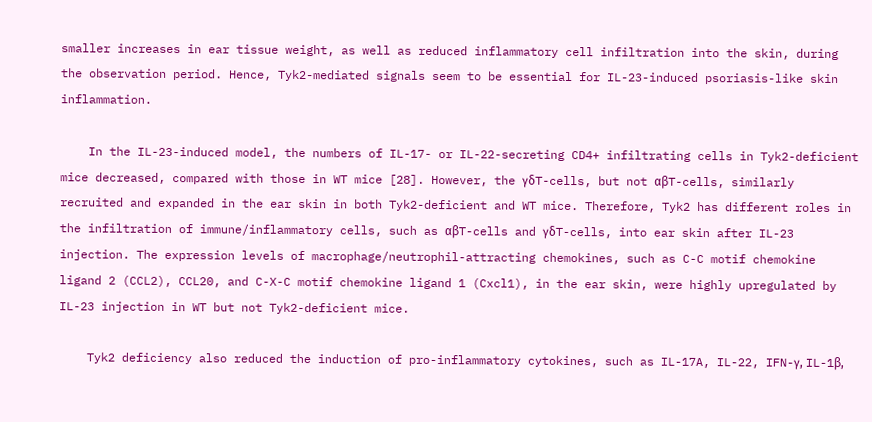smaller increases in ear tissue weight, as well as reduced inflammatory cell infiltration into the skin, during the observation period. Hence, Tyk2-mediated signals seem to be essential for IL-23-induced psoriasis-like skin inflammation.

    In the IL-23-induced model, the numbers of IL-17- or IL-22-secreting CD4+ infiltrating cells in Tyk2-deficient mice decreased, compared with those in WT mice [28]. However, the γδT-cells, but not αβT-cells, similarly recruited and expanded in the ear skin in both Tyk2-deficient and WT mice. Therefore, Tyk2 has different roles in the infiltration of immune/inflammatory cells, such as αβT-cells and γδT-cells, into ear skin after IL-23 injection. The expression levels of macrophage/neutrophil-attracting chemokines, such as C-C motif chemokine ligand 2 (CCL2), CCL20, and C-X-C motif chemokine ligand 1 (Cxcl1), in the ear skin, were highly upregulated by IL-23 injection in WT but not Tyk2-deficient mice.

    Tyk2 deficiency also reduced the induction of pro-inflammatory cytokines, such as IL-17A, IL-22, IFN-γ, IL-1β,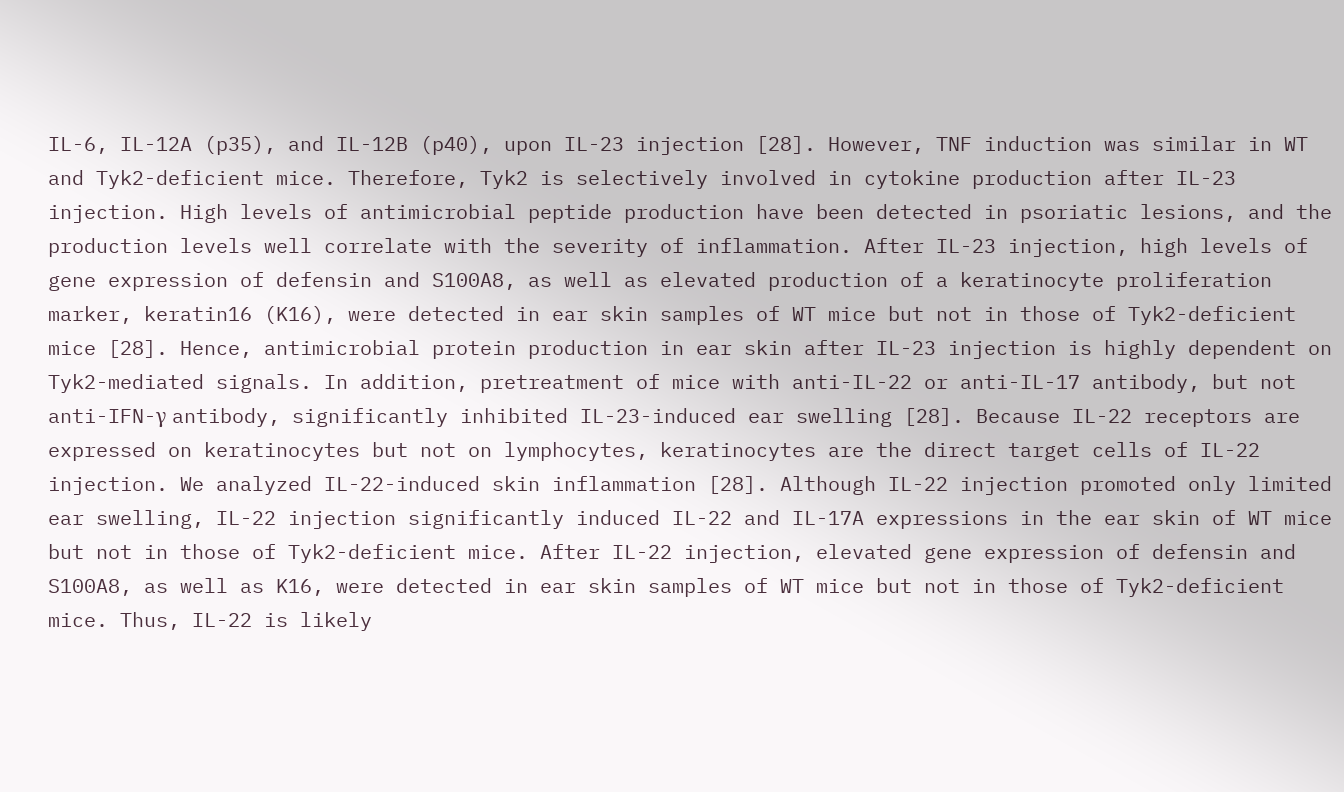IL-6, IL-12A (p35), and IL-12B (p40), upon IL-23 injection [28]. However, TNF induction was similar in WT and Tyk2-deficient mice. Therefore, Tyk2 is selectively involved in cytokine production after IL-23 injection. High levels of antimicrobial peptide production have been detected in psoriatic lesions, and the production levels well correlate with the severity of inflammation. After IL-23 injection, high levels of gene expression of defensin and S100A8, as well as elevated production of a keratinocyte proliferation marker, keratin16 (K16), were detected in ear skin samples of WT mice but not in those of Tyk2-deficient mice [28]. Hence, antimicrobial protein production in ear skin after IL-23 injection is highly dependent on Tyk2-mediated signals. In addition, pretreatment of mice with anti-IL-22 or anti-IL-17 antibody, but not anti-IFN-γ antibody, significantly inhibited IL-23-induced ear swelling [28]. Because IL-22 receptors are expressed on keratinocytes but not on lymphocytes, keratinocytes are the direct target cells of IL-22 injection. We analyzed IL-22-induced skin inflammation [28]. Although IL-22 injection promoted only limited ear swelling, IL-22 injection significantly induced IL-22 and IL-17A expressions in the ear skin of WT mice but not in those of Tyk2-deficient mice. After IL-22 injection, elevated gene expression of defensin and S100A8, as well as K16, were detected in ear skin samples of WT mice but not in those of Tyk2-deficient mice. Thus, IL-22 is likely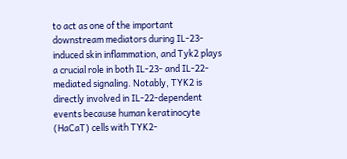to act as one of the important downstream mediators during IL-23-induced skin inflammation, and Tyk2 plays a crucial role in both IL-23- and IL-22-mediated signaling. Notably, TYK2 is directly involved in IL-22-dependent events because human keratinocyte (HaCaT) cells with TYK2-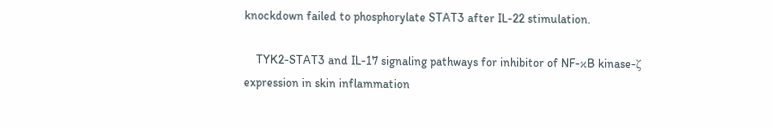knockdown failed to phosphorylate STAT3 after IL-22 stimulation.

    TYK2-STAT3 and IL-17 signaling pathways for inhibitor of NF-κB kinase-ζ expression in skin inflammation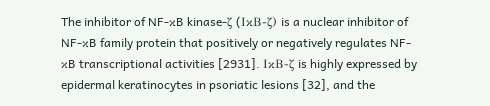The inhibitor of NF-κB kinase-ζ (IκB-ζ) is a nuclear inhibitor of NF-κB family protein that positively or negatively regulates NF-κB transcriptional activities [2931]. IκB-ζ is highly expressed by epidermal keratinocytes in psoriatic lesions [32], and the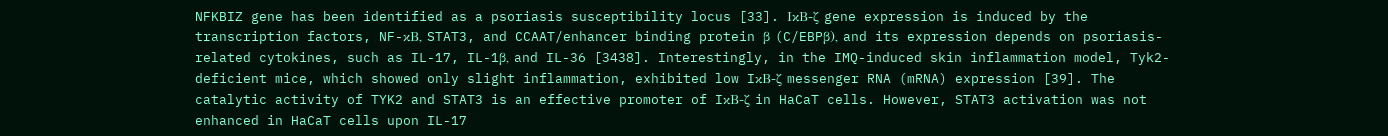NFKBIZ gene has been identified as a psoriasis susceptibility locus [33]. IκB-ζ gene expression is induced by the transcription factors, NF-κB, STAT3, and CCAAT/enhancer binding protein β (C/EBPβ), and its expression depends on psoriasis-related cytokines, such as IL-17, IL-1β, and IL-36 [3438]. Interestingly, in the IMQ-induced skin inflammation model, Tyk2-deficient mice, which showed only slight inflammation, exhibited low IκB-ζ messenger RNA (mRNA) expression [39]. The catalytic activity of TYK2 and STAT3 is an effective promoter of IκB-ζ in HaCaT cells. However, STAT3 activation was not enhanced in HaCaT cells upon IL-17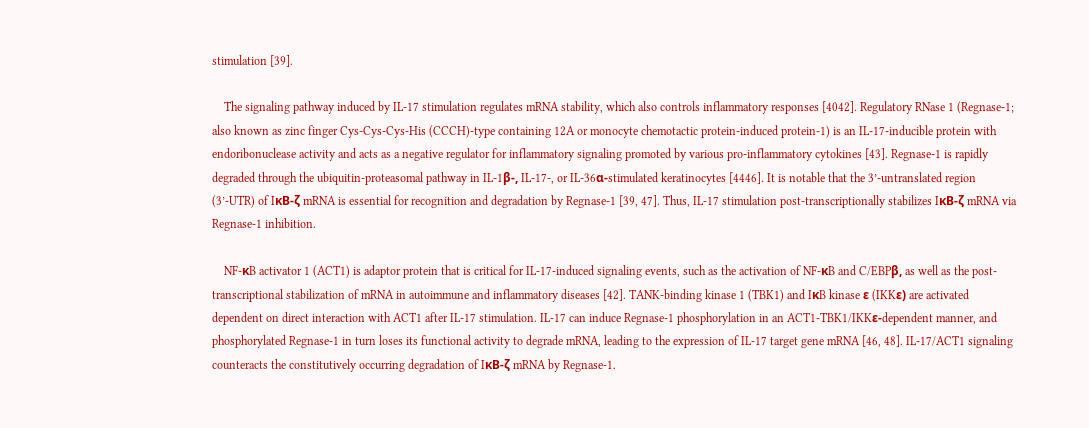stimulation [39].

    The signaling pathway induced by IL-17 stimulation regulates mRNA stability, which also controls inflammatory responses [4042]. Regulatory RNase 1 (Regnase-1; also known as zinc finger Cys-Cys-Cys-His (CCCH)-type containing 12A or monocyte chemotactic protein-induced protein-1) is an IL-17-inducible protein with endoribonuclease activity and acts as a negative regulator for inflammatory signaling promoted by various pro-inflammatory cytokines [43]. Regnase-1 is rapidly degraded through the ubiquitin-proteasomal pathway in IL-1β-, IL-17-, or IL-36α-stimulated keratinocytes [4446]. It is notable that the 3’-untranslated region (3’-UTR) of IκB-ζ mRNA is essential for recognition and degradation by Regnase-1 [39, 47]. Thus, IL-17 stimulation post-transcriptionally stabilizes IκB-ζ mRNA via Regnase-1 inhibition.

    NF-κB activator 1 (ACT1) is adaptor protein that is critical for IL-17-induced signaling events, such as the activation of NF-κB and C/EBPβ, as well as the post-transcriptional stabilization of mRNA in autoimmune and inflammatory diseases [42]. TANK-binding kinase 1 (TBK1) and IκB kinase ε (IKKε) are activated dependent on direct interaction with ACT1 after IL-17 stimulation. IL-17 can induce Regnase-1 phosphorylation in an ACT1-TBK1/IKKε-dependent manner, and phosphorylated Regnase-1 in turn loses its functional activity to degrade mRNA, leading to the expression of IL-17 target gene mRNA [46, 48]. IL-17/ACT1 signaling counteracts the constitutively occurring degradation of IκB-ζ mRNA by Regnase-1.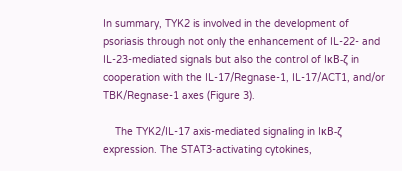In summary, TYK2 is involved in the development of psoriasis through not only the enhancement of IL-22- and IL-23-mediated signals but also the control of IκB-ζ in cooperation with the IL-17/Regnase-1, IL-17/ACT1, and/or TBK/Regnase-1 axes (Figure 3).

    The TYK2/IL-17 axis-mediated signaling in IκB-ζ expression. The STAT3-activating cytokines,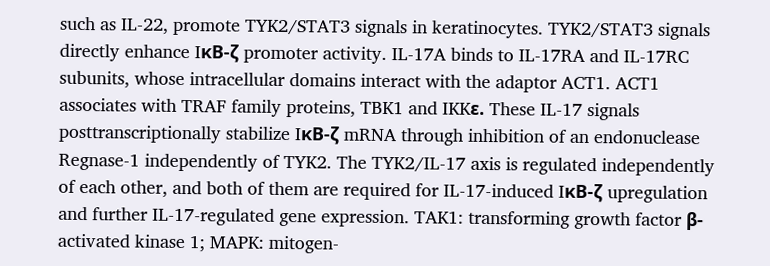such as IL-22, promote TYK2/STAT3 signals in keratinocytes. TYK2/STAT3 signals directly enhance IκB-ζ promoter activity. IL-17A binds to IL-17RA and IL-17RC subunits, whose intracellular domains interact with the adaptor ACT1. ACT1 associates with TRAF family proteins, TBK1 and IKKε. These IL-17 signals posttranscriptionally stabilize IκB-ζ mRNA through inhibition of an endonuclease Regnase-1 independently of TYK2. The TYK2/IL-17 axis is regulated independently of each other, and both of them are required for IL-17-induced IκB-ζ upregulation and further IL-17-regulated gene expression. TAK1: transforming growth factor β-activated kinase 1; MAPK: mitogen-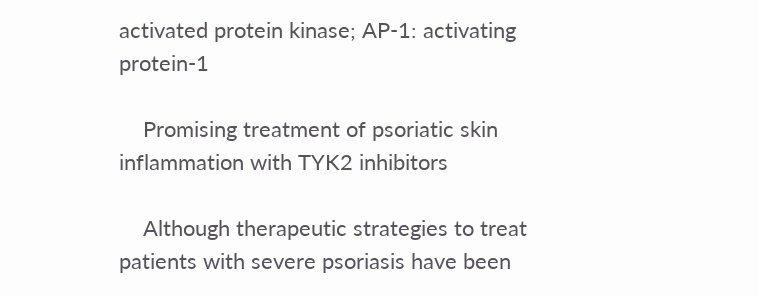activated protein kinase; AP-1: activating protein-1

    Promising treatment of psoriatic skin inflammation with TYK2 inhibitors

    Although therapeutic strategies to treat patients with severe psoriasis have been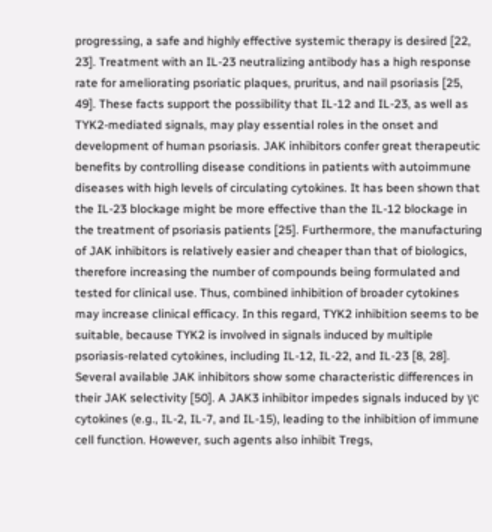progressing, a safe and highly effective systemic therapy is desired [22, 23]. Treatment with an IL-23 neutralizing antibody has a high response rate for ameliorating psoriatic plaques, pruritus, and nail psoriasis [25, 49]. These facts support the possibility that IL-12 and IL-23, as well as TYK2-mediated signals, may play essential roles in the onset and development of human psoriasis. JAK inhibitors confer great therapeutic benefits by controlling disease conditions in patients with autoimmune diseases with high levels of circulating cytokines. It has been shown that the IL-23 blockage might be more effective than the IL-12 blockage in the treatment of psoriasis patients [25]. Furthermore, the manufacturing of JAK inhibitors is relatively easier and cheaper than that of biologics, therefore increasing the number of compounds being formulated and tested for clinical use. Thus, combined inhibition of broader cytokines may increase clinical efficacy. In this regard, TYK2 inhibition seems to be suitable, because TYK2 is involved in signals induced by multiple psoriasis-related cytokines, including IL-12, IL-22, and IL-23 [8, 28]. Several available JAK inhibitors show some characteristic differences in their JAK selectivity [50]. A JAK3 inhibitor impedes signals induced by γc cytokines (e.g., IL-2, IL-7, and IL-15), leading to the inhibition of immune cell function. However, such agents also inhibit Tregs,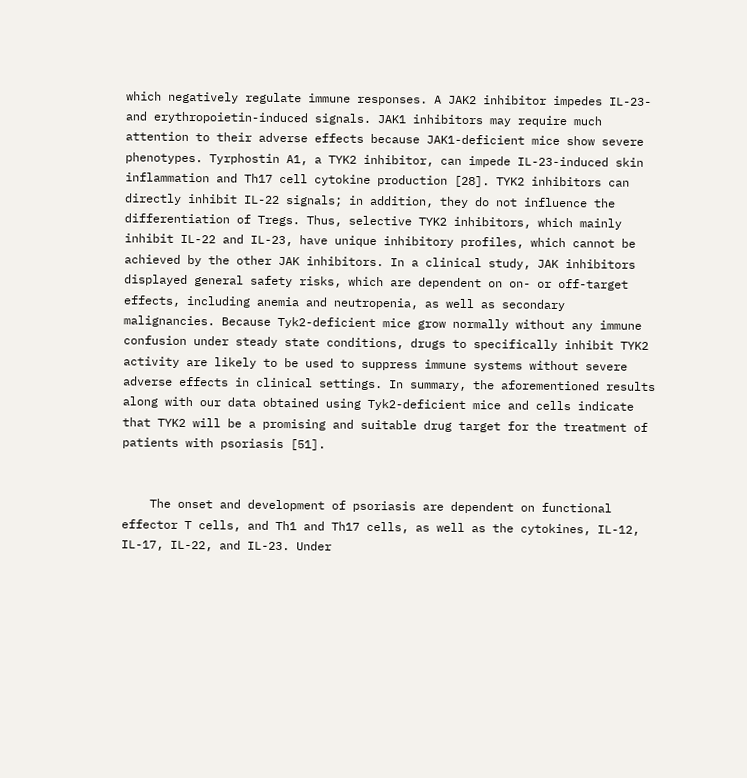which negatively regulate immune responses. A JAK2 inhibitor impedes IL-23- and erythropoietin-induced signals. JAK1 inhibitors may require much attention to their adverse effects because JAK1-deficient mice show severe phenotypes. Tyrphostin A1, a TYK2 inhibitor, can impede IL-23-induced skin inflammation and Th17 cell cytokine production [28]. TYK2 inhibitors can directly inhibit IL-22 signals; in addition, they do not influence the differentiation of Tregs. Thus, selective TYK2 inhibitors, which mainly inhibit IL-22 and IL-23, have unique inhibitory profiles, which cannot be achieved by the other JAK inhibitors. In a clinical study, JAK inhibitors displayed general safety risks, which are dependent on on- or off-target effects, including anemia and neutropenia, as well as secondary malignancies. Because Tyk2-deficient mice grow normally without any immune confusion under steady state conditions, drugs to specifically inhibit TYK2 activity are likely to be used to suppress immune systems without severe adverse effects in clinical settings. In summary, the aforementioned results along with our data obtained using Tyk2-deficient mice and cells indicate that TYK2 will be a promising and suitable drug target for the treatment of patients with psoriasis [51].


    The onset and development of psoriasis are dependent on functional effector T cells, and Th1 and Th17 cells, as well as the cytokines, IL-12, IL-17, IL-22, and IL-23. Under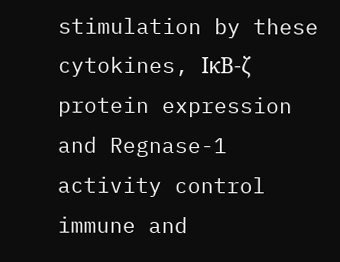stimulation by these cytokines, IκB-ζ protein expression and Regnase-1 activity control immune and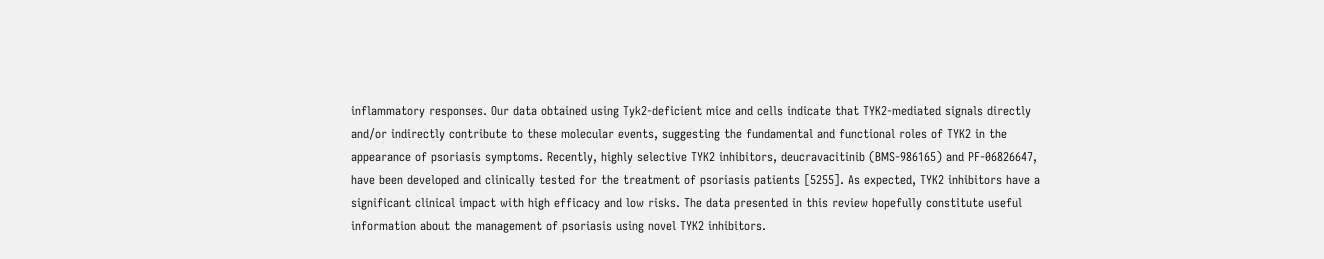inflammatory responses. Our data obtained using Tyk2-deficient mice and cells indicate that TYK2-mediated signals directly and/or indirectly contribute to these molecular events, suggesting the fundamental and functional roles of TYK2 in the appearance of psoriasis symptoms. Recently, highly selective TYK2 inhibitors, deucravacitinib (BMS-986165) and PF-06826647, have been developed and clinically tested for the treatment of psoriasis patients [5255]. As expected, TYK2 inhibitors have a significant clinical impact with high efficacy and low risks. The data presented in this review hopefully constitute useful information about the management of psoriasis using novel TYK2 inhibitors.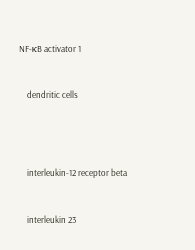NF-κB activator 1


    dendritic cells




    interleukin-12 receptor beta


    interleukin 23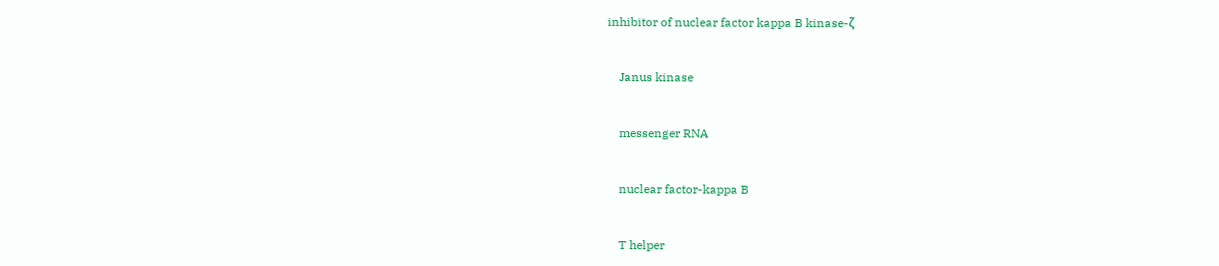inhibitor of nuclear factor kappa B kinase-ζ


    Janus kinase


    messenger RNA


    nuclear factor-kappa B


    T helper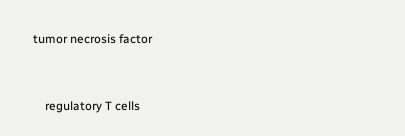tumor necrosis factor


    regulatory T cells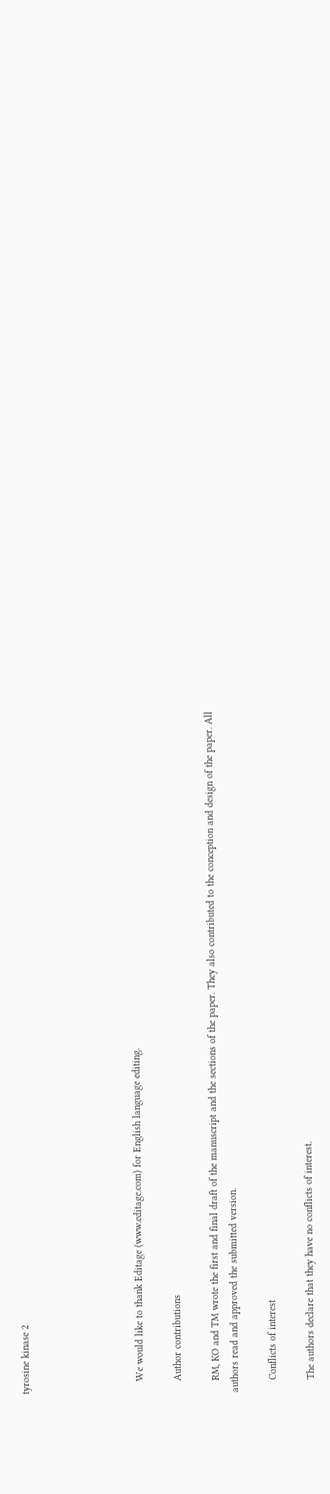tyrosine kinase 2





    We would like to thank Editage (www.editage.com) for English language editing.

    Author contributions

    RM, KO and TM wrote the first and final draft of the manuscript and the sections of the paper. They also contributed to the conception and design of the paper. All authors read and approved the submitted version.

    Conflicts of interest

    The authors declare that they have no conflicts of interest.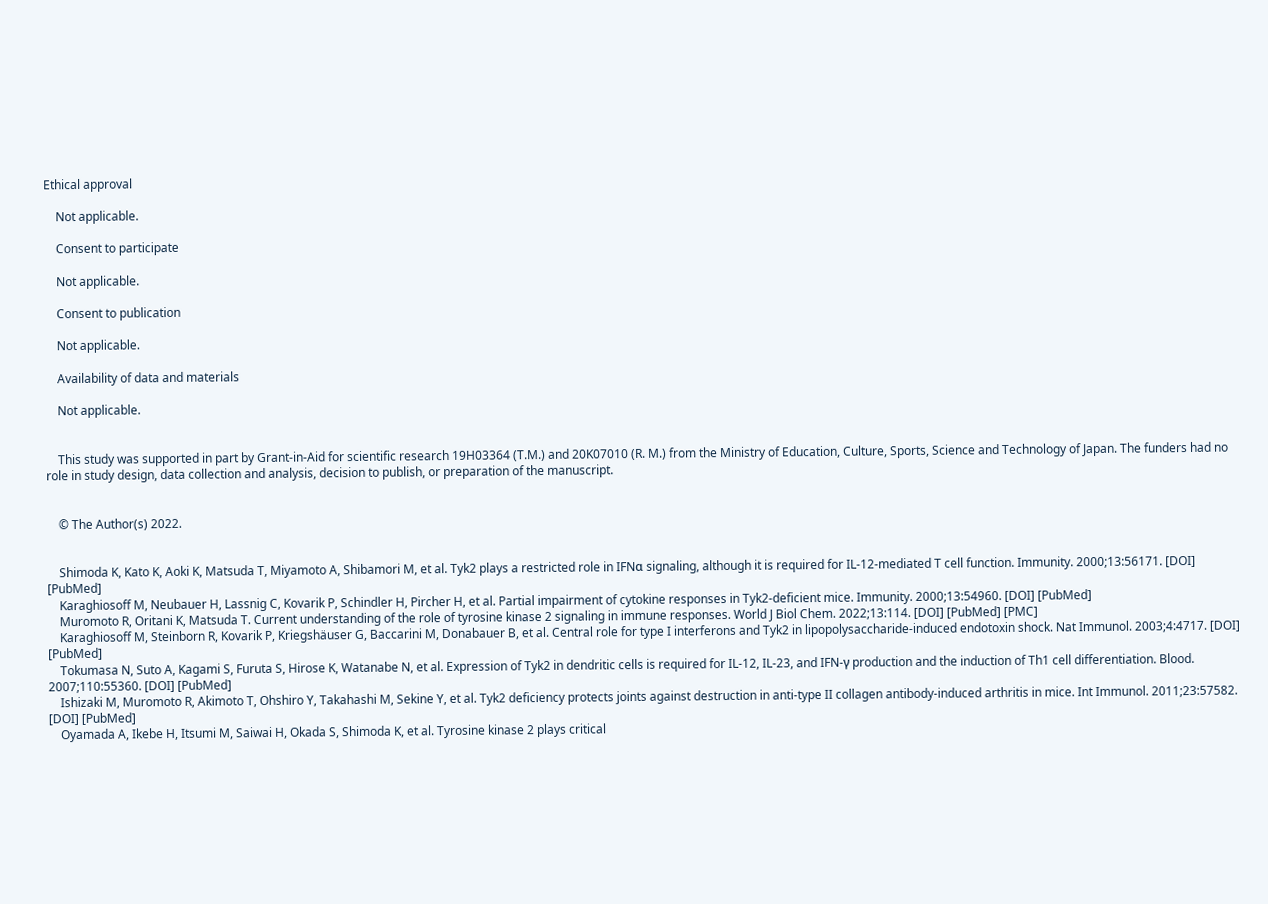Ethical approval

    Not applicable.

    Consent to participate

    Not applicable.

    Consent to publication

    Not applicable.

    Availability of data and materials

    Not applicable.


    This study was supported in part by Grant-in-Aid for scientific research 19H03364 (T.M.) and 20K07010 (R. M.) from the Ministry of Education, Culture, Sports, Science and Technology of Japan. The funders had no role in study design, data collection and analysis, decision to publish, or preparation of the manuscript.


    © The Author(s) 2022.


    Shimoda K, Kato K, Aoki K, Matsuda T, Miyamoto A, Shibamori M, et al. Tyk2 plays a restricted role in IFNα signaling, although it is required for IL-12-mediated T cell function. Immunity. 2000;13:56171. [DOI] [PubMed]
    Karaghiosoff M, Neubauer H, Lassnig C, Kovarik P, Schindler H, Pircher H, et al. Partial impairment of cytokine responses in Tyk2-deficient mice. Immunity. 2000;13:54960. [DOI] [PubMed]
    Muromoto R, Oritani K, Matsuda T. Current understanding of the role of tyrosine kinase 2 signaling in immune responses. World J Biol Chem. 2022;13:114. [DOI] [PubMed] [PMC]
    Karaghiosoff M, Steinborn R, Kovarik P, Kriegshäuser G, Baccarini M, Donabauer B, et al. Central role for type I interferons and Tyk2 in lipopolysaccharide-induced endotoxin shock. Nat Immunol. 2003;4:4717. [DOI] [PubMed]
    Tokumasa N, Suto A, Kagami S, Furuta S, Hirose K, Watanabe N, et al. Expression of Tyk2 in dendritic cells is required for IL-12, IL-23, and IFN-γ production and the induction of Th1 cell differentiation. Blood. 2007;110:55360. [DOI] [PubMed]
    Ishizaki M, Muromoto R, Akimoto T, Ohshiro Y, Takahashi M, Sekine Y, et al. Tyk2 deficiency protects joints against destruction in anti-type II collagen antibody-induced arthritis in mice. Int Immunol. 2011;23:57582. [DOI] [PubMed]
    Oyamada A, Ikebe H, Itsumi M, Saiwai H, Okada S, Shimoda K, et al. Tyrosine kinase 2 plays critical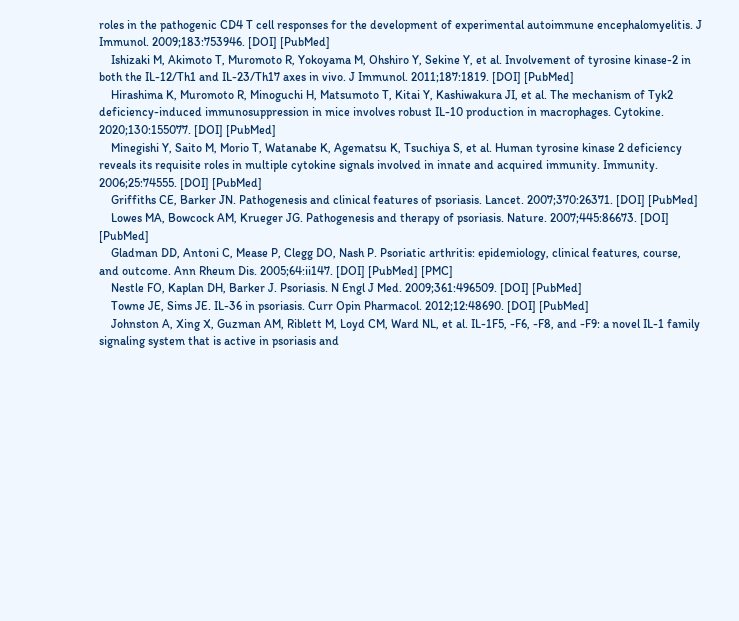roles in the pathogenic CD4 T cell responses for the development of experimental autoimmune encephalomyelitis. J Immunol. 2009;183:753946. [DOI] [PubMed]
    Ishizaki M, Akimoto T, Muromoto R, Yokoyama M, Ohshiro Y, Sekine Y, et al. Involvement of tyrosine kinase-2 in both the IL-12/Th1 and IL-23/Th17 axes in vivo. J Immunol. 2011;187:1819. [DOI] [PubMed]
    Hirashima K, Muromoto R, Minoguchi H, Matsumoto T, Kitai Y, Kashiwakura JI, et al. The mechanism of Tyk2 deficiency-induced immunosuppression in mice involves robust IL-10 production in macrophages. Cytokine. 2020;130:155077. [DOI] [PubMed]
    Minegishi Y, Saito M, Morio T, Watanabe K, Agematsu K, Tsuchiya S, et al. Human tyrosine kinase 2 deficiency reveals its requisite roles in multiple cytokine signals involved in innate and acquired immunity. Immunity. 2006;25:74555. [DOI] [PubMed]
    Griffiths CE, Barker JN. Pathogenesis and clinical features of psoriasis. Lancet. 2007;370:26371. [DOI] [PubMed]
    Lowes MA, Bowcock AM, Krueger JG. Pathogenesis and therapy of psoriasis. Nature. 2007;445:86673. [DOI] [PubMed]
    Gladman DD, Antoni C, Mease P, Clegg DO, Nash P. Psoriatic arthritis: epidemiology, clinical features, course, and outcome. Ann Rheum Dis. 2005;64:ii147. [DOI] [PubMed] [PMC]
    Nestle FO, Kaplan DH, Barker J. Psoriasis. N Engl J Med. 2009;361:496509. [DOI] [PubMed]
    Towne JE, Sims JE. IL-36 in psoriasis. Curr Opin Pharmacol. 2012;12:48690. [DOI] [PubMed]
    Johnston A, Xing X, Guzman AM, Riblett M, Loyd CM, Ward NL, et al. IL-1F5, -F6, -F8, and -F9: a novel IL-1 family signaling system that is active in psoriasis and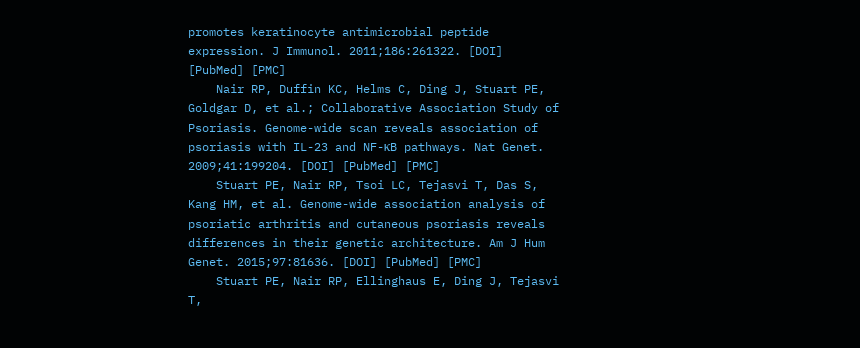promotes keratinocyte antimicrobial peptide expression. J Immunol. 2011;186:261322. [DOI] [PubMed] [PMC]
    Nair RP, Duffin KC, Helms C, Ding J, Stuart PE, Goldgar D, et al.; Collaborative Association Study of Psoriasis. Genome-wide scan reveals association of psoriasis with IL-23 and NF-κB pathways. Nat Genet. 2009;41:199204. [DOI] [PubMed] [PMC]
    Stuart PE, Nair RP, Tsoi LC, Tejasvi T, Das S, Kang HM, et al. Genome-wide association analysis of psoriatic arthritis and cutaneous psoriasis reveals differences in their genetic architecture. Am J Hum Genet. 2015;97:81636. [DOI] [PubMed] [PMC]
    Stuart PE, Nair RP, Ellinghaus E, Ding J, Tejasvi T,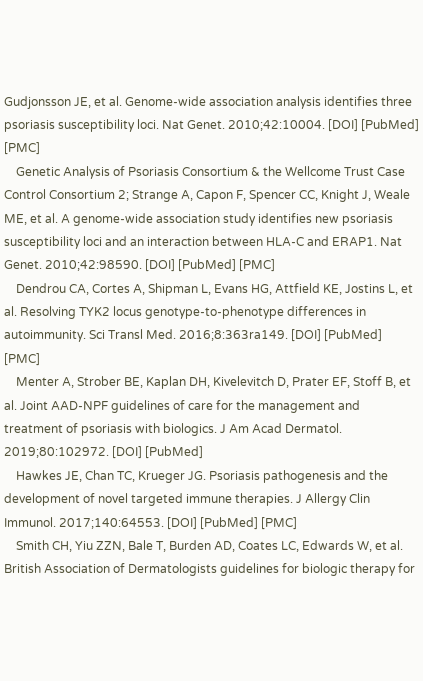Gudjonsson JE, et al. Genome-wide association analysis identifies three psoriasis susceptibility loci. Nat Genet. 2010;42:10004. [DOI] [PubMed] [PMC]
    Genetic Analysis of Psoriasis Consortium & the Wellcome Trust Case Control Consortium 2; Strange A, Capon F, Spencer CC, Knight J, Weale ME, et al. A genome-wide association study identifies new psoriasis susceptibility loci and an interaction between HLA-C and ERAP1. Nat Genet. 2010;42:98590. [DOI] [PubMed] [PMC]
    Dendrou CA, Cortes A, Shipman L, Evans HG, Attfield KE, Jostins L, et al. Resolving TYK2 locus genotype-to-phenotype differences in autoimmunity. Sci Transl Med. 2016;8:363ra149. [DOI] [PubMed] [PMC]
    Menter A, Strober BE, Kaplan DH, Kivelevitch D, Prater EF, Stoff B, et al. Joint AAD-NPF guidelines of care for the management and treatment of psoriasis with biologics. J Am Acad Dermatol. 2019;80:102972. [DOI] [PubMed]
    Hawkes JE, Chan TC, Krueger JG. Psoriasis pathogenesis and the development of novel targeted immune therapies. J Allergy Clin Immunol. 2017;140:64553. [DOI] [PubMed] [PMC]
    Smith CH, Yiu ZZN, Bale T, Burden AD, Coates LC, Edwards W, et al. British Association of Dermatologists guidelines for biologic therapy for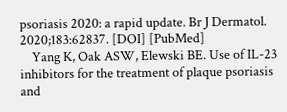psoriasis 2020: a rapid update. Br J Dermatol. 2020;183:62837. [DOI] [PubMed]
    Yang K, Oak ASW, Elewski BE. Use of IL-23 inhibitors for the treatment of plaque psoriasis and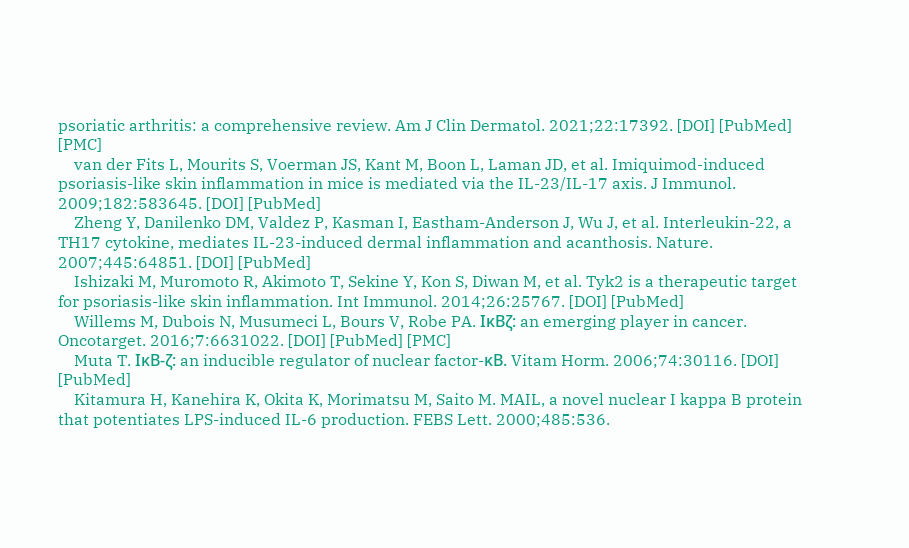psoriatic arthritis: a comprehensive review. Am J Clin Dermatol. 2021;22:17392. [DOI] [PubMed] [PMC]
    van der Fits L, Mourits S, Voerman JS, Kant M, Boon L, Laman JD, et al. Imiquimod-induced psoriasis-like skin inflammation in mice is mediated via the IL-23/IL-17 axis. J Immunol. 2009;182:583645. [DOI] [PubMed]
    Zheng Y, Danilenko DM, Valdez P, Kasman I, Eastham-Anderson J, Wu J, et al. Interleukin-22, a TH17 cytokine, mediates IL-23-induced dermal inflammation and acanthosis. Nature. 2007;445:64851. [DOI] [PubMed]
    Ishizaki M, Muromoto R, Akimoto T, Sekine Y, Kon S, Diwan M, et al. Tyk2 is a therapeutic target for psoriasis-like skin inflammation. Int Immunol. 2014;26:25767. [DOI] [PubMed]
    Willems M, Dubois N, Musumeci L, Bours V, Robe PA. IκBζ: an emerging player in cancer. Oncotarget. 2016;7:6631022. [DOI] [PubMed] [PMC]
    Muta T. IκB-ζ: an inducible regulator of nuclear factor-κB. Vitam Horm. 2006;74:30116. [DOI] [PubMed]
    Kitamura H, Kanehira K, Okita K, Morimatsu M, Saito M. MAIL, a novel nuclear I kappa B protein that potentiates LPS-induced IL-6 production. FEBS Lett. 2000;485:536.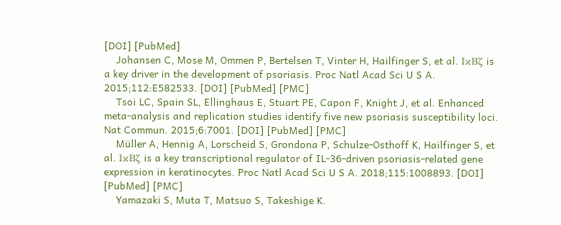[DOI] [PubMed]
    Johansen C, Mose M, Ommen P, Bertelsen T, Vinter H, Hailfinger S, et al. IκBζ is a key driver in the development of psoriasis. Proc Natl Acad Sci U S A. 2015;112:E582533. [DOI] [PubMed] [PMC]
    Tsoi LC, Spain SL, Ellinghaus E, Stuart PE, Capon F, Knight J, et al. Enhanced meta-analysis and replication studies identify five new psoriasis susceptibility loci. Nat Commun. 2015;6:7001. [DOI] [PubMed] [PMC]
    Müller A, Hennig A, Lorscheid S, Grondona P, Schulze-Osthoff K, Hailfinger S, et al. IκBζ is a key transcriptional regulator of IL-36-driven psoriasis-related gene expression in keratinocytes. Proc Natl Acad Sci U S A. 2018;115:1008893. [DOI] [PubMed] [PMC]
    Yamazaki S, Muta T, Matsuo S, Takeshige K.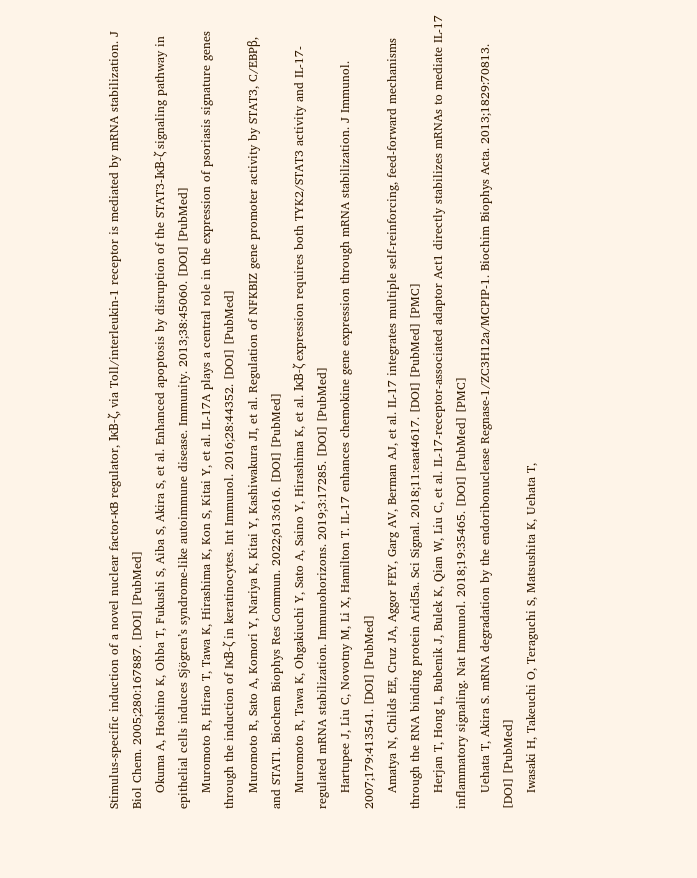Stimulus-specific induction of a novel nuclear factor-κB regulator, IκB-ζ, via Toll/interleukin-1 receptor is mediated by mRNA stabilization. J Biol Chem. 2005;280:167887. [DOI] [PubMed]
    Okuma A, Hoshino K, Ohba T, Fukushi S, Aiba S, Akira S, et al. Enhanced apoptosis by disruption of the STAT3-IκB-ζ signaling pathway in epithelial cells induces Sjögren’s syndrome-like autoimmune disease. Immunity. 2013;38:45060. [DOI] [PubMed]
    Muromoto R, Hirao T, Tawa K, Hirashima K, Kon S, Kitai Y, et al. IL-17A plays a central role in the expression of psoriasis signature genes through the induction of IκB-ζ in keratinocytes. Int Immunol. 2016;28:44352. [DOI] [PubMed]
    Muromoto R, Sato A, Komori Y, Nariya K, Kitai Y, Kashiwakura JI, et al. Regulation of NFKBIZ gene promoter activity by STAT3, C/EBPβ, and STAT1. Biochem Biophys Res Commun. 2022;613:616. [DOI] [PubMed]
    Muromoto R, Tawa K, Ohgakiuchi Y, Sato A, Saino Y, Hirashima K, et al. IκB-ζ expression requires both TYK2/STAT3 activity and IL-17-regulated mRNA stabilization. Immunohorizons. 2019;3:17285. [DOI] [PubMed]
    Hartupee J, Liu C, Novotny M, Li X, Hamilton T. IL-17 enhances chemokine gene expression through mRNA stabilization. J Immunol. 2007;179:413541. [DOI] [PubMed]
    Amatya N, Childs EE, Cruz JA, Aggor FEY, Garg AV, Berman AJ, et al. IL-17 integrates multiple self-reinforcing, feed-forward mechanisms through the RNA binding protein Arid5a. Sci Signal. 2018;11:eaat4617. [DOI] [PubMed] [PMC]
    Herjan T, Hong L, Bubenik J, Bulek K, Qian W, Liu C, et al. IL-17-receptor-associated adaptor Act1 directly stabilizes mRNAs to mediate IL-17 inflammatory signaling. Nat Immunol. 2018;19:35465. [DOI] [PubMed] [PMC]
    Uehata T, Akira S. mRNA degradation by the endoribonuclease Regnase-1/ZC3H12a/MCPIP-1. Biochim Biophys Acta. 2013;1829:70813. [DOI] [PubMed]
    Iwasaki H, Takeuchi O, Teraguchi S, Matsushita K, Uehata T,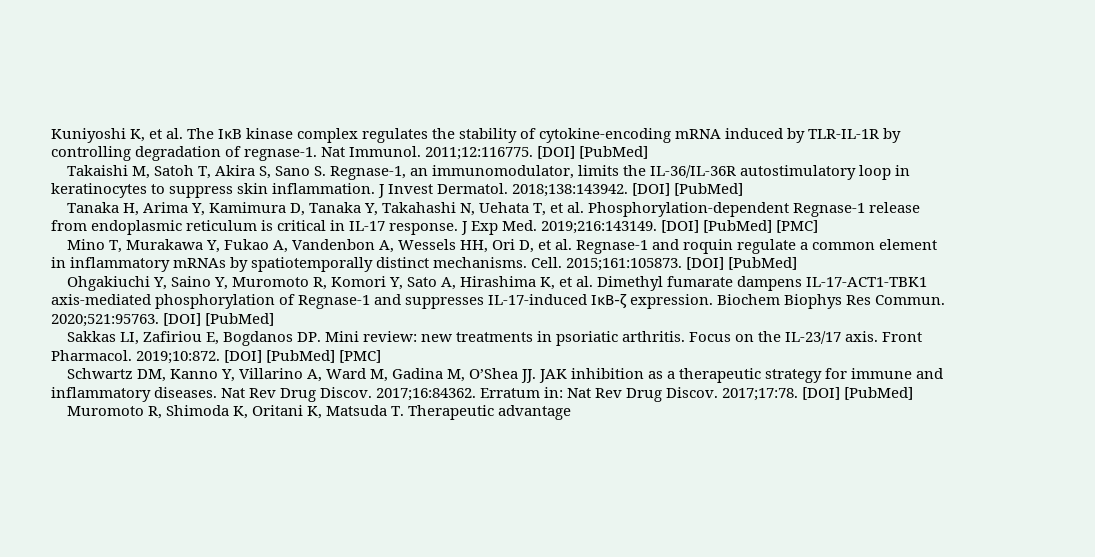Kuniyoshi K, et al. The IκB kinase complex regulates the stability of cytokine-encoding mRNA induced by TLR-IL-1R by controlling degradation of regnase-1. Nat Immunol. 2011;12:116775. [DOI] [PubMed]
    Takaishi M, Satoh T, Akira S, Sano S. Regnase-1, an immunomodulator, limits the IL-36/IL-36R autostimulatory loop in keratinocytes to suppress skin inflammation. J Invest Dermatol. 2018;138:143942. [DOI] [PubMed]
    Tanaka H, Arima Y, Kamimura D, Tanaka Y, Takahashi N, Uehata T, et al. Phosphorylation-dependent Regnase-1 release from endoplasmic reticulum is critical in IL-17 response. J Exp Med. 2019;216:143149. [DOI] [PubMed] [PMC]
    Mino T, Murakawa Y, Fukao A, Vandenbon A, Wessels HH, Ori D, et al. Regnase-1 and roquin regulate a common element in inflammatory mRNAs by spatiotemporally distinct mechanisms. Cell. 2015;161:105873. [DOI] [PubMed]
    Ohgakiuchi Y, Saino Y, Muromoto R, Komori Y, Sato A, Hirashima K, et al. Dimethyl fumarate dampens IL-17-ACT1-TBK1 axis-mediated phosphorylation of Regnase-1 and suppresses IL-17-induced IκB-ζ expression. Biochem Biophys Res Commun. 2020;521:95763. [DOI] [PubMed]
    Sakkas LI, Zafiriou E, Bogdanos DP. Mini review: new treatments in psoriatic arthritis. Focus on the IL-23/17 axis. Front Pharmacol. 2019;10:872. [DOI] [PubMed] [PMC]
    Schwartz DM, Kanno Y, Villarino A, Ward M, Gadina M, O’Shea JJ. JAK inhibition as a therapeutic strategy for immune and inflammatory diseases. Nat Rev Drug Discov. 2017;16:84362. Erratum in: Nat Rev Drug Discov. 2017;17:78. [DOI] [PubMed]
    Muromoto R, Shimoda K, Oritani K, Matsuda T. Therapeutic advantage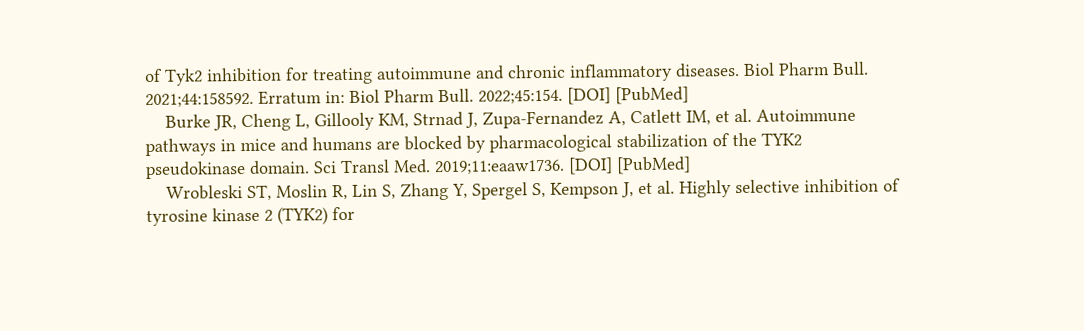of Tyk2 inhibition for treating autoimmune and chronic inflammatory diseases. Biol Pharm Bull. 2021;44:158592. Erratum in: Biol Pharm Bull. 2022;45:154. [DOI] [PubMed]
    Burke JR, Cheng L, Gillooly KM, Strnad J, Zupa-Fernandez A, Catlett IM, et al. Autoimmune pathways in mice and humans are blocked by pharmacological stabilization of the TYK2 pseudokinase domain. Sci Transl Med. 2019;11:eaaw1736. [DOI] [PubMed]
    Wrobleski ST, Moslin R, Lin S, Zhang Y, Spergel S, Kempson J, et al. Highly selective inhibition of tyrosine kinase 2 (TYK2) for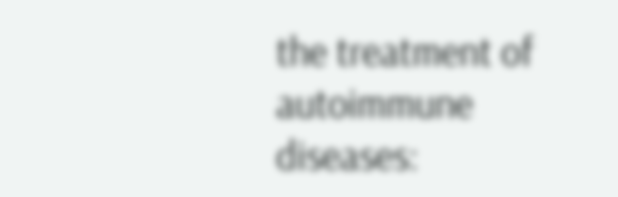the treatment of autoimmune diseases: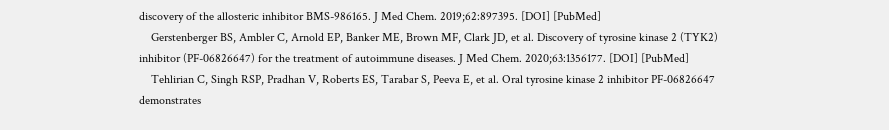discovery of the allosteric inhibitor BMS-986165. J Med Chem. 2019;62:897395. [DOI] [PubMed]
    Gerstenberger BS, Ambler C, Arnold EP, Banker ME, Brown MF, Clark JD, et al. Discovery of tyrosine kinase 2 (TYK2) inhibitor (PF-06826647) for the treatment of autoimmune diseases. J Med Chem. 2020;63:1356177. [DOI] [PubMed]
    Tehlirian C, Singh RSP, Pradhan V, Roberts ES, Tarabar S, Peeva E, et al. Oral tyrosine kinase 2 inhibitor PF-06826647 demonstrates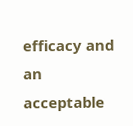efficacy and an acceptable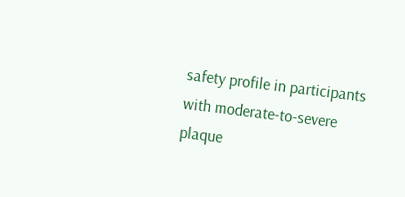safety profile in participants with moderate-to-severe plaque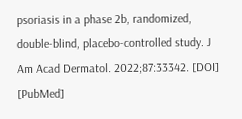psoriasis in a phase 2b, randomized, double-blind, placebo-controlled study. J Am Acad Dermatol. 2022;87:33342. [DOI] [PubMed]